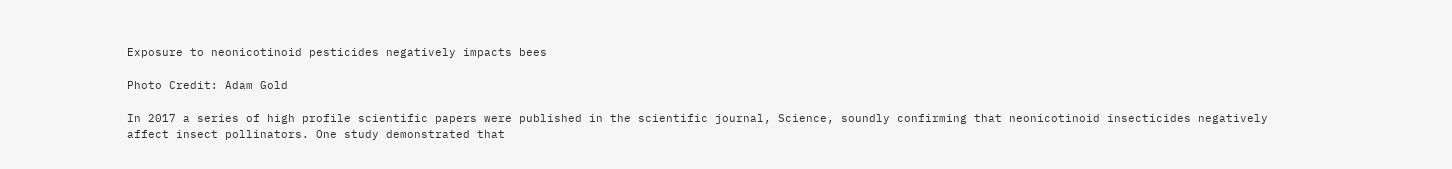Exposure to neonicotinoid pesticides negatively impacts bees

Photo Credit: Adam Gold

In 2017 a series of high profile scientific papers were published in the scientific journal, Science, soundly confirming that neonicotinoid insecticides negatively affect insect pollinators. One study demonstrated that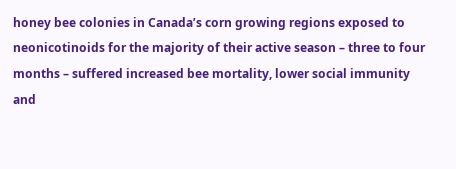honey bee colonies in Canada’s corn growing regions exposed to neonicotinoids for the majority of their active season – three to four months – suffered increased bee mortality, lower social immunity and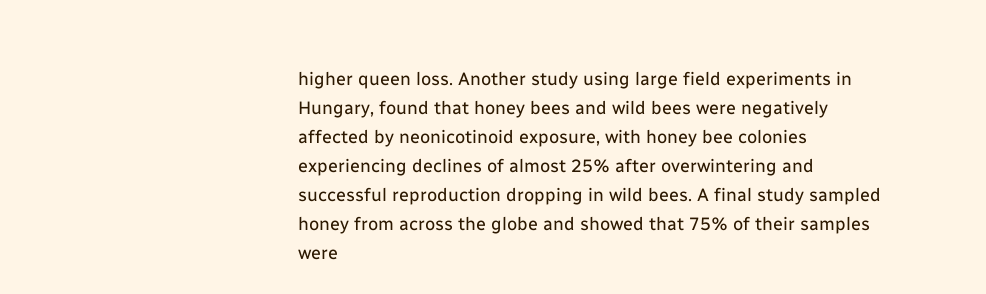higher queen loss. Another study using large field experiments in Hungary, found that honey bees and wild bees were negatively affected by neonicotinoid exposure, with honey bee colonies experiencing declines of almost 25% after overwintering and successful reproduction dropping in wild bees. A final study sampled honey from across the globe and showed that 75% of their samples were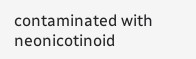contaminated with neonicotinoid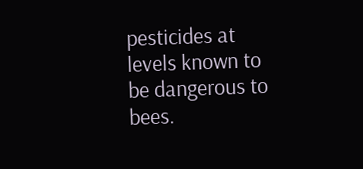pesticides at levels known to be dangerous to bees.